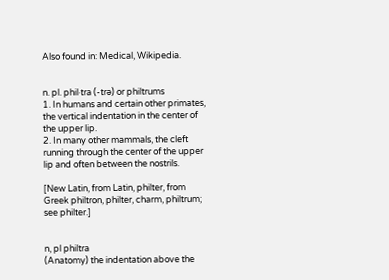Also found in: Medical, Wikipedia.


n. pl. phil·tra (-trə) or philtrums
1. In humans and certain other primates, the vertical indentation in the center of the upper lip.
2. In many other mammals, the cleft running through the center of the upper lip and often between the nostrils.

[New Latin, from Latin, philter, from Greek philtron, philter, charm, philtrum; see philter.]


n, pl philtra
(Anatomy) the indentation above the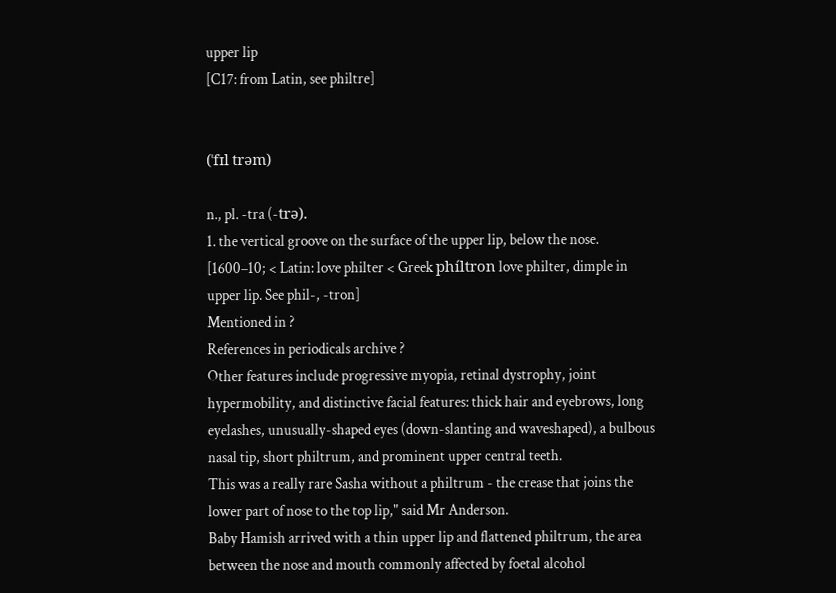upper lip
[C17: from Latin, see philtre]


(ˈfɪl trəm)

n., pl. -tra (-trə).
1. the vertical groove on the surface of the upper lip, below the nose.
[1600–10; < Latin: love philter < Greek phíltron love philter, dimple in upper lip. See phil-, -tron]
Mentioned in ?
References in periodicals archive ?
Other features include progressive myopia, retinal dystrophy, joint hypermobility, and distinctive facial features: thick hair and eyebrows, long eyelashes, unusually-shaped eyes (down-slanting and waveshaped), a bulbous nasal tip, short philtrum, and prominent upper central teeth.
This was a really rare Sasha without a philtrum - the crease that joins the lower part of nose to the top lip," said Mr Anderson.
Baby Hamish arrived with a thin upper lip and flattened philtrum, the area between the nose and mouth commonly affected by foetal alcohol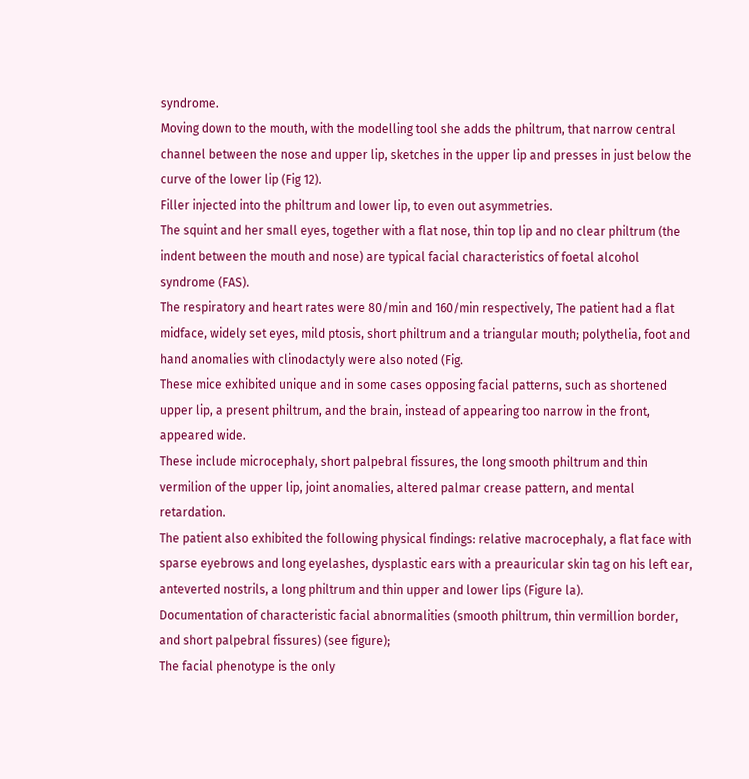syndrome.
Moving down to the mouth, with the modelling tool she adds the philtrum, that narrow central channel between the nose and upper lip, sketches in the upper lip and presses in just below the curve of the lower lip (Fig 12).
Filler injected into the philtrum and lower lip, to even out asymmetries.
The squint and her small eyes, together with a flat nose, thin top lip and no clear philtrum (the indent between the mouth and nose) are typical facial characteristics of foetal alcohol syndrome (FAS).
The respiratory and heart rates were 80/min and 160/min respectively, The patient had a flat midface, widely set eyes, mild ptosis, short philtrum and a triangular mouth; polythelia, foot and hand anomalies with clinodactyly were also noted (Fig.
These mice exhibited unique and in some cases opposing facial patterns, such as shortened upper lip, a present philtrum, and the brain, instead of appearing too narrow in the front, appeared wide.
These include microcephaly, short palpebral fissures, the long smooth philtrum and thin vermilion of the upper lip, joint anomalies, altered palmar crease pattern, and mental retardation.
The patient also exhibited the following physical findings: relative macrocephaly, a flat face with sparse eyebrows and long eyelashes, dysplastic ears with a preauricular skin tag on his left ear, anteverted nostrils, a long philtrum and thin upper and lower lips (Figure la).
Documentation of characteristic facial abnormalities (smooth philtrum, thin vermillion border, and short palpebral fissures) (see figure);
The facial phenotype is the only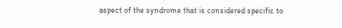aspect of the syndrome that is considered specific to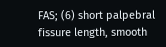FAS; (6) short palpebral fissure length, smooth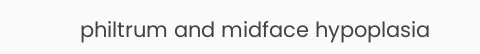philtrum and midface hypoplasia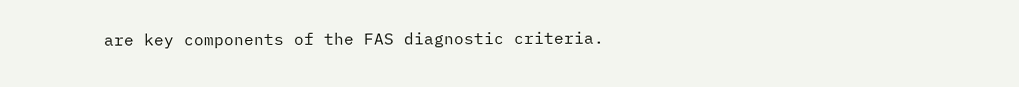are key components of the FAS diagnostic criteria.